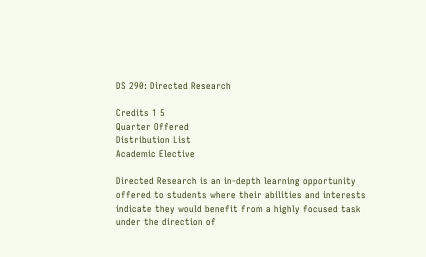DS 290: Directed Research

Credits 1 5
Quarter Offered
Distribution List
Academic Elective

Directed Research is an in-depth learning opportunity offered to students where their abilities and interests indicate they would benefit from a highly focused task under the direction of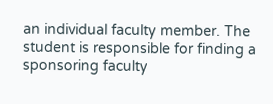an individual faculty member. The student is responsible for finding a sponsoring faculty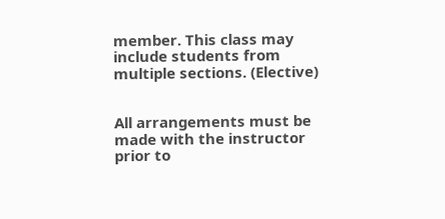member. This class may include students from multiple sections. (Elective)


All arrangements must be made with the instructor prior to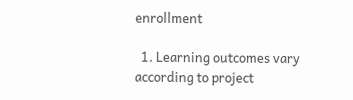enrollment

  1. Learning outcomes vary according to project